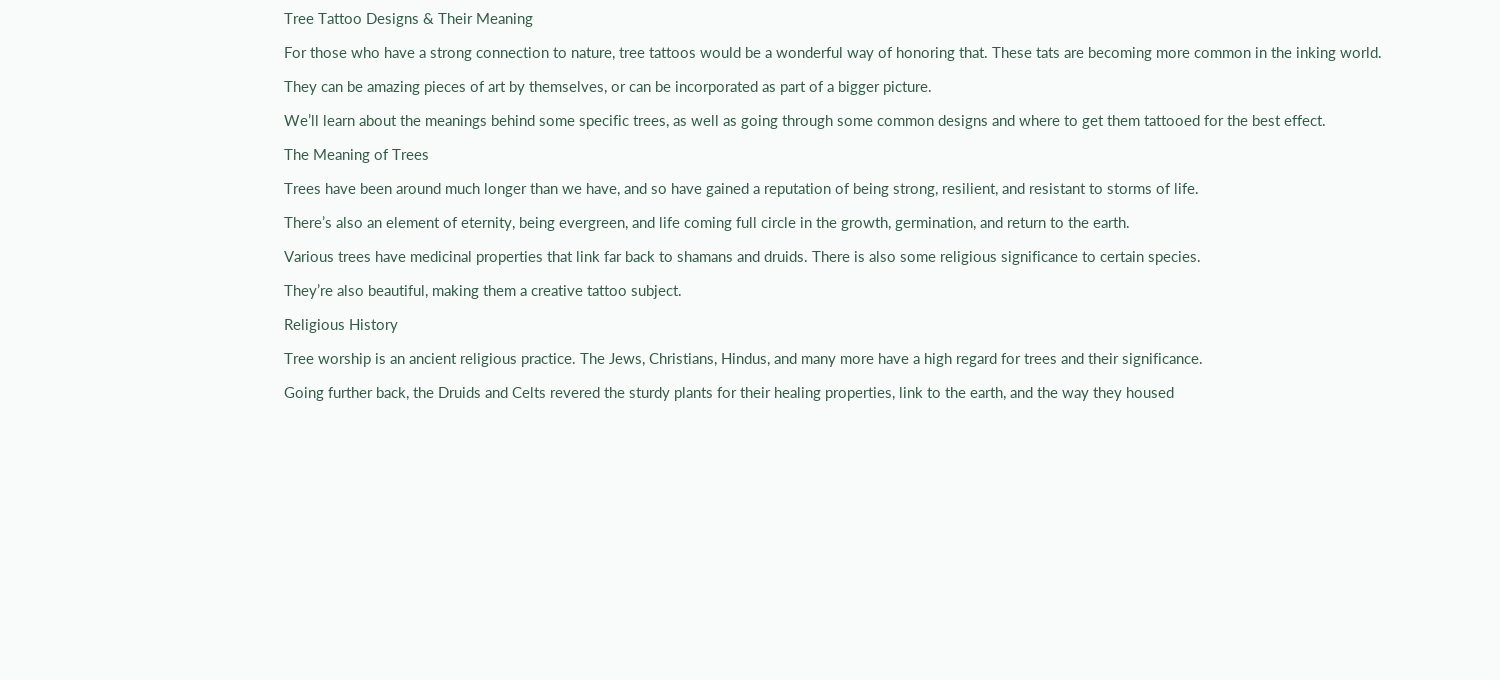Tree Tattoo Designs & Their Meaning

For those who have a strong connection to nature, tree tattoos would be a wonderful way of honoring that. These tats are becoming more common in the inking world.

They can be amazing pieces of art by themselves, or can be incorporated as part of a bigger picture.

We’ll learn about the meanings behind some specific trees, as well as going through some common designs and where to get them tattooed for the best effect.

The Meaning of Trees

Trees have been around much longer than we have, and so have gained a reputation of being strong, resilient, and resistant to storms of life.

There’s also an element of eternity, being evergreen, and life coming full circle in the growth, germination, and return to the earth.

Various trees have medicinal properties that link far back to shamans and druids. There is also some religious significance to certain species.

They’re also beautiful, making them a creative tattoo subject.

Religious History

Tree worship is an ancient religious practice. The Jews, Christians, Hindus, and many more have a high regard for trees and their significance.

Going further back, the Druids and Celts revered the sturdy plants for their healing properties, link to the earth, and the way they housed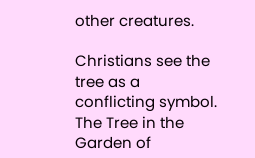other creatures.

Christians see the tree as a conflicting symbol. The Tree in the Garden of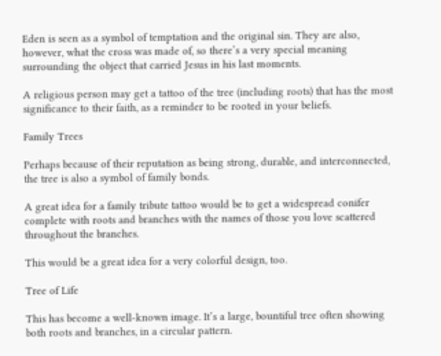Eden is seen as a symbol of temptation and the original sin. They are also, however, what the cross was made of, so there’s a very special meaning surrounding the object that carried Jesus in his last moments.

A religious person may get a tattoo of the tree (including roots) that has the most significance to their faith, as a reminder to be rooted in your beliefs.

Family Trees

Perhaps because of their reputation as being strong, durable, and interconnected, the tree is also a symbol of family bonds.

A great idea for a family tribute tattoo would be to get a widespread conifer complete with roots and branches with the names of those you love scattered throughout the branches.

This would be a great idea for a very colorful design, too.

Tree of Life

This has become a well-known image. It’s a large, bountiful tree often showing both roots and branches, in a circular pattern.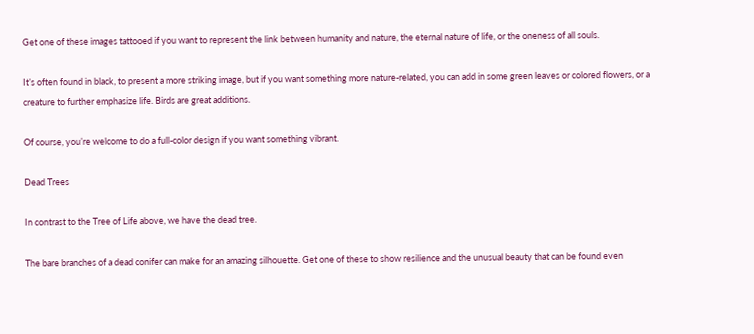Get one of these images tattooed if you want to represent the link between humanity and nature, the eternal nature of life, or the oneness of all souls.

It’s often found in black, to present a more striking image, but if you want something more nature-related, you can add in some green leaves or colored flowers, or a creature to further emphasize life. Birds are great additions.

Of course, you’re welcome to do a full-color design if you want something vibrant.

Dead Trees

In contrast to the Tree of Life above, we have the dead tree.

The bare branches of a dead conifer can make for an amazing silhouette. Get one of these to show resilience and the unusual beauty that can be found even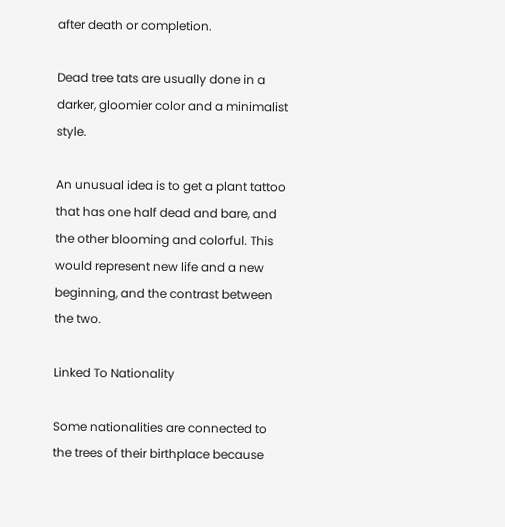after death or completion.

Dead tree tats are usually done in a darker, gloomier color and a minimalist style.

An unusual idea is to get a plant tattoo that has one half dead and bare, and the other blooming and colorful. This would represent new life and a new beginning, and the contrast between the two.

Linked To Nationality

Some nationalities are connected to the trees of their birthplace because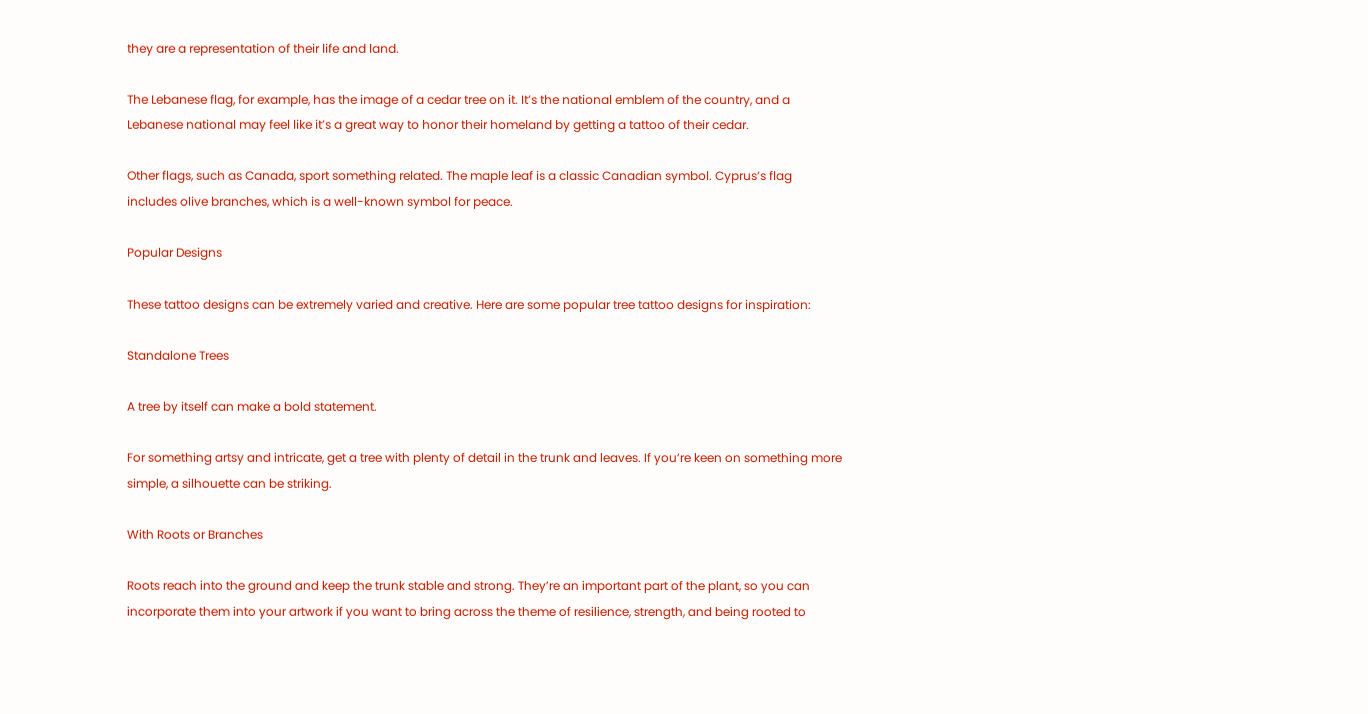they are a representation of their life and land.

The Lebanese flag, for example, has the image of a cedar tree on it. It’s the national emblem of the country, and a Lebanese national may feel like it’s a great way to honor their homeland by getting a tattoo of their cedar.

Other flags, such as Canada, sport something related. The maple leaf is a classic Canadian symbol. Cyprus’s flag includes olive branches, which is a well-known symbol for peace.

Popular Designs

These tattoo designs can be extremely varied and creative. Here are some popular tree tattoo designs for inspiration:

Standalone Trees

A tree by itself can make a bold statement.

For something artsy and intricate, get a tree with plenty of detail in the trunk and leaves. If you’re keen on something more simple, a silhouette can be striking.

With Roots or Branches

Roots reach into the ground and keep the trunk stable and strong. They’re an important part of the plant, so you can incorporate them into your artwork if you want to bring across the theme of resilience, strength, and being rooted to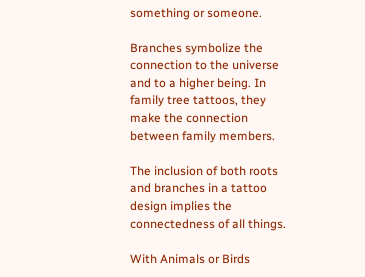something or someone.

Branches symbolize the connection to the universe and to a higher being. In family tree tattoos, they make the connection between family members.

The inclusion of both roots and branches in a tattoo design implies the connectedness of all things.

With Animals or Birds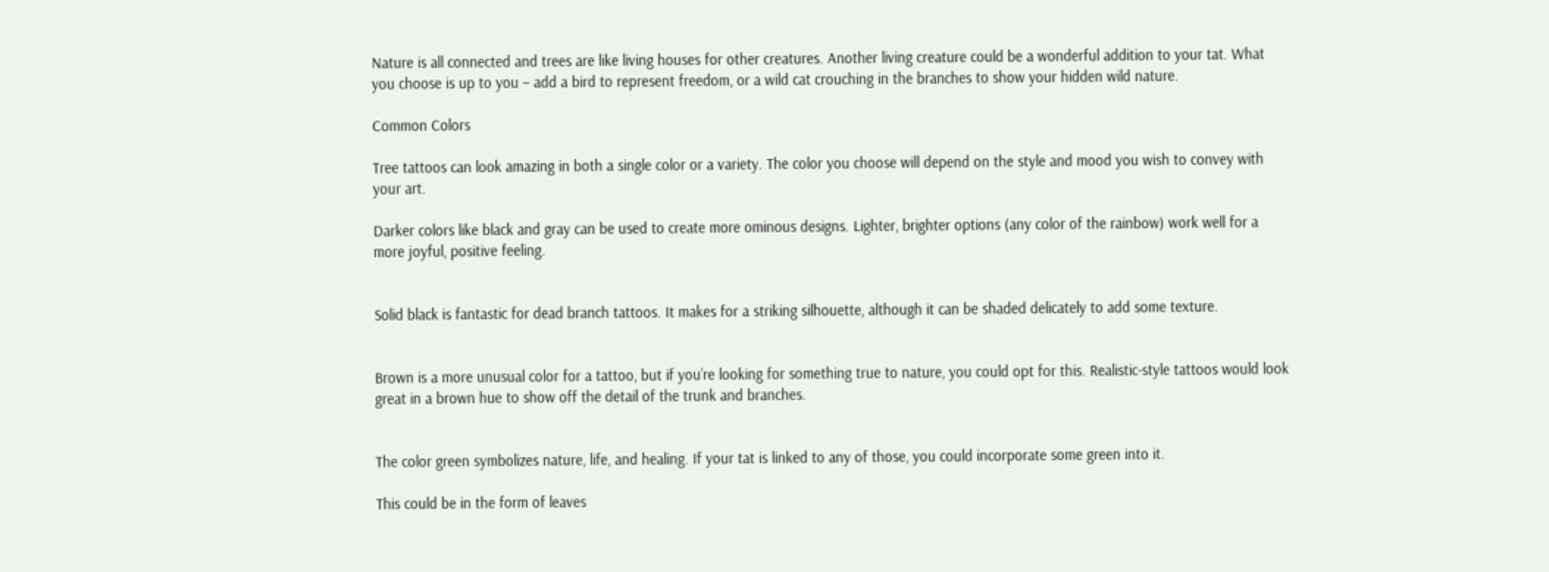Nature is all connected and trees are like living houses for other creatures. Another living creature could be a wonderful addition to your tat. What you choose is up to you – add a bird to represent freedom, or a wild cat crouching in the branches to show your hidden wild nature.

Common Colors

Tree tattoos can look amazing in both a single color or a variety. The color you choose will depend on the style and mood you wish to convey with your art.

Darker colors like black and gray can be used to create more ominous designs. Lighter, brighter options (any color of the rainbow) work well for a more joyful, positive feeling.


Solid black is fantastic for dead branch tattoos. It makes for a striking silhouette, although it can be shaded delicately to add some texture.


Brown is a more unusual color for a tattoo, but if you’re looking for something true to nature, you could opt for this. Realistic-style tattoos would look great in a brown hue to show off the detail of the trunk and branches.


The color green symbolizes nature, life, and healing. If your tat is linked to any of those, you could incorporate some green into it.

This could be in the form of leaves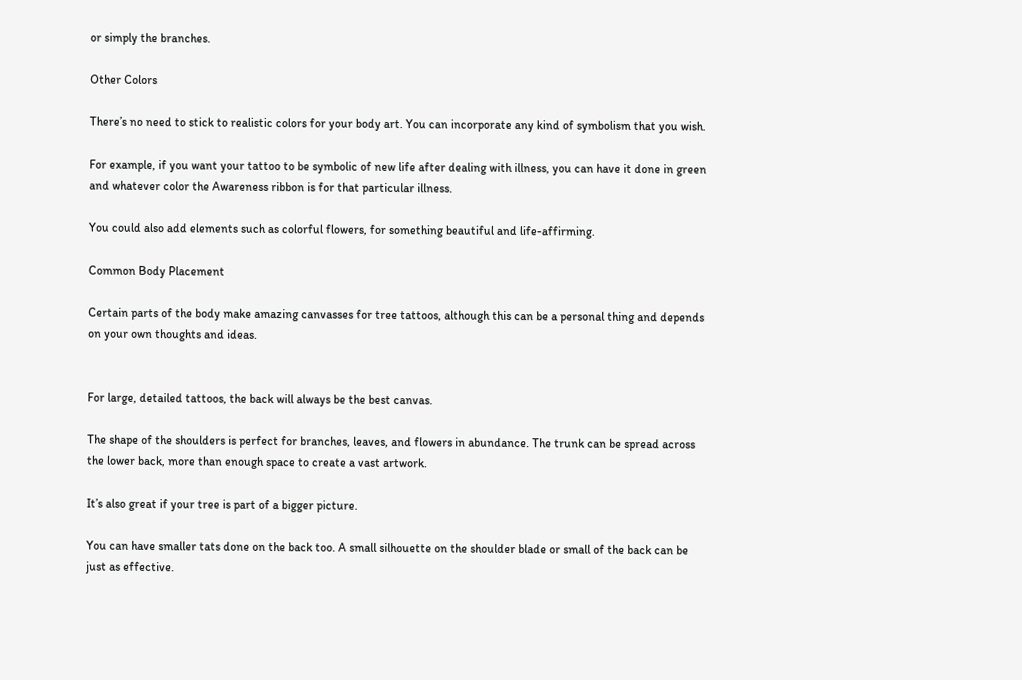or simply the branches.

Other Colors

There’s no need to stick to realistic colors for your body art. You can incorporate any kind of symbolism that you wish.

For example, if you want your tattoo to be symbolic of new life after dealing with illness, you can have it done in green and whatever color the Awareness ribbon is for that particular illness.

You could also add elements such as colorful flowers, for something beautiful and life-affirming.

Common Body Placement

Certain parts of the body make amazing canvasses for tree tattoos, although this can be a personal thing and depends on your own thoughts and ideas.


For large, detailed tattoos, the back will always be the best canvas.

The shape of the shoulders is perfect for branches, leaves, and flowers in abundance. The trunk can be spread across the lower back, more than enough space to create a vast artwork.

It’s also great if your tree is part of a bigger picture.

You can have smaller tats done on the back too. A small silhouette on the shoulder blade or small of the back can be just as effective.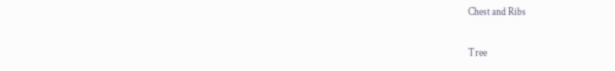Chest and Ribs

Tree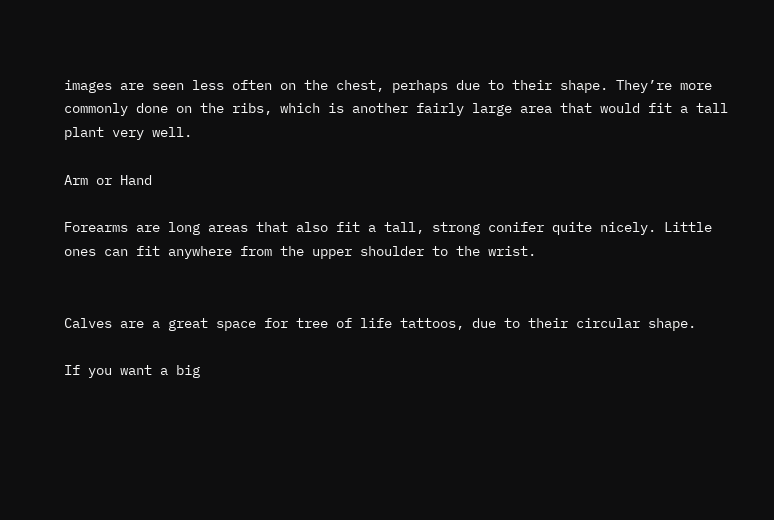images are seen less often on the chest, perhaps due to their shape. They’re more commonly done on the ribs, which is another fairly large area that would fit a tall plant very well.

Arm or Hand

Forearms are long areas that also fit a tall, strong conifer quite nicely. Little ones can fit anywhere from the upper shoulder to the wrist.


Calves are a great space for tree of life tattoos, due to their circular shape.

If you want a big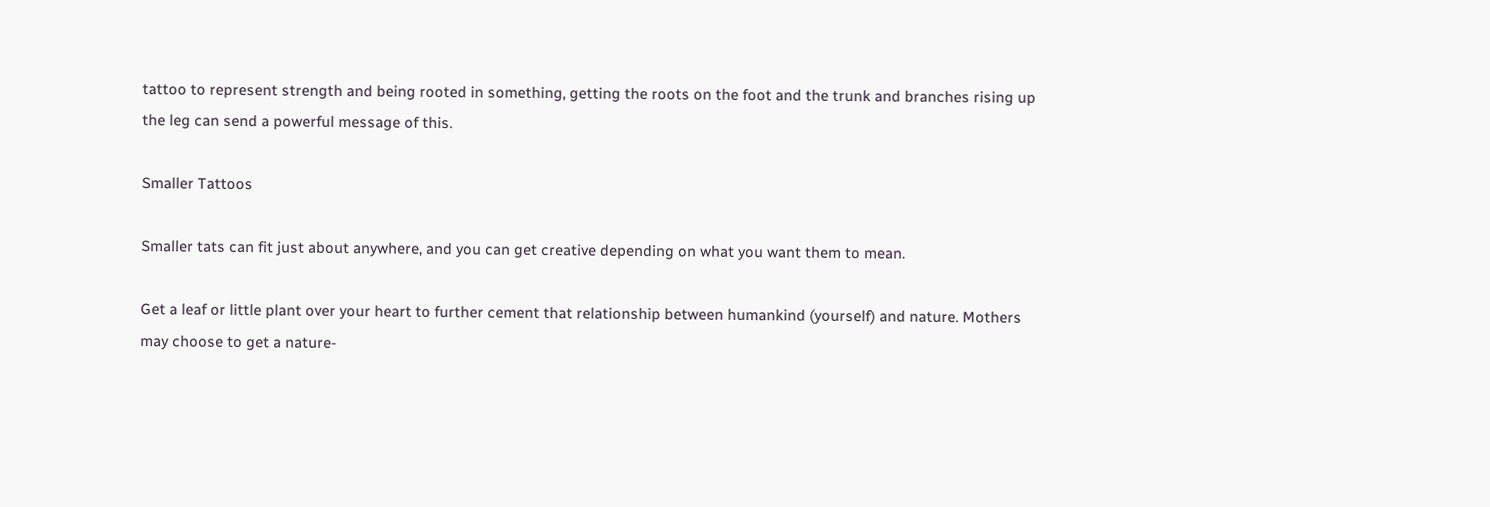tattoo to represent strength and being rooted in something, getting the roots on the foot and the trunk and branches rising up the leg can send a powerful message of this.

Smaller Tattoos

Smaller tats can fit just about anywhere, and you can get creative depending on what you want them to mean.

Get a leaf or little plant over your heart to further cement that relationship between humankind (yourself) and nature. Mothers may choose to get a nature-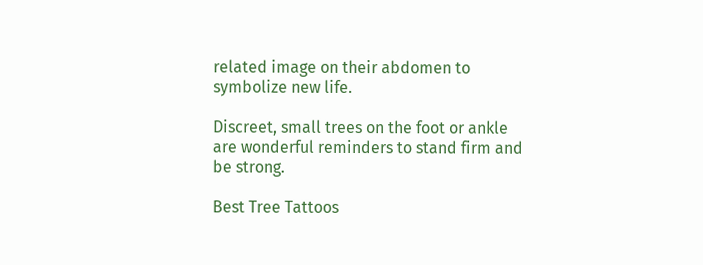related image on their abdomen to symbolize new life.

Discreet, small trees on the foot or ankle are wonderful reminders to stand firm and be strong.

Best Tree Tattoos